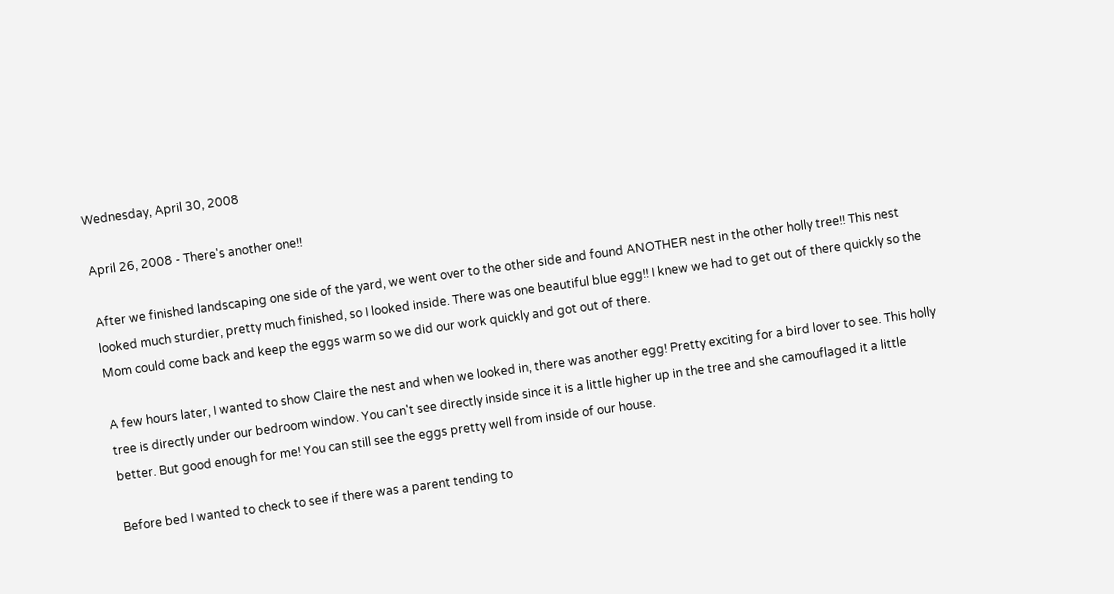Wednesday, April 30, 2008

April 26, 2008 - There's another one!!

After we finished landscaping one side of the yard, we went over to the other side and found ANOTHER nest in the other holly tree!! This nest looked much sturdier, pretty much finished, so I looked inside. There was one beautiful blue egg!! I knew we had to get out of there quickly so the Mom could come back and keep the eggs warm so we did our work quickly and got out of there.

A few hours later, I wanted to show Claire the nest and when we looked in, there was another egg! Pretty exciting for a bird lover to see. This holly tree is directly under our bedroom window. You can't see directly inside since it is a little higher up in the tree and she camouflaged it a little better. But good enough for me! You can still see the eggs pretty well from inside of our house.

Before bed I wanted to check to see if there was a parent tending to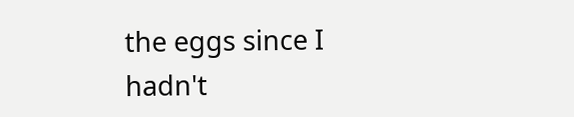the eggs since I hadn't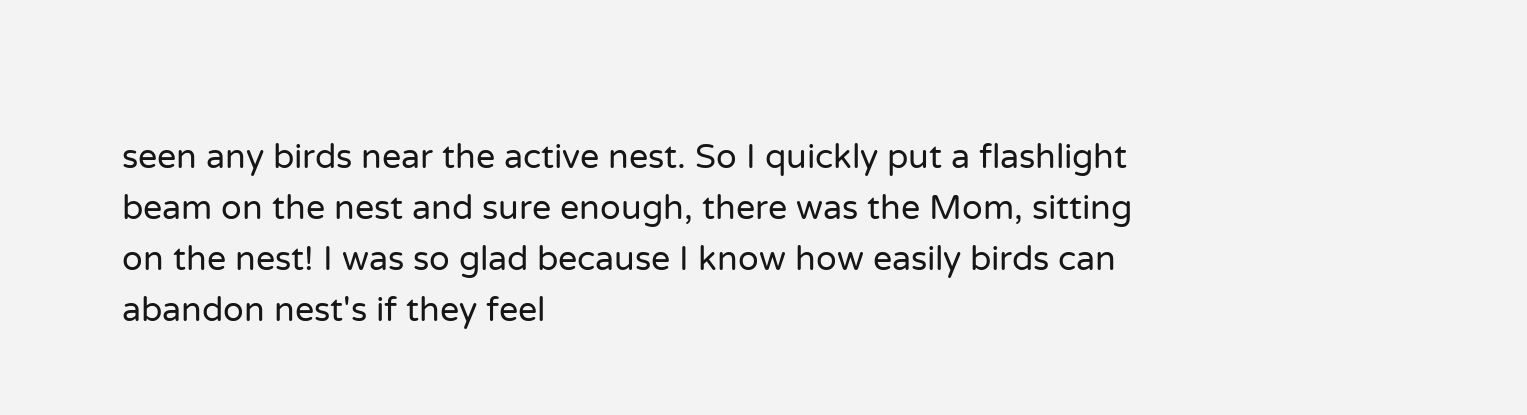seen any birds near the active nest. So I quickly put a flashlight beam on the nest and sure enough, there was the Mom, sitting on the nest! I was so glad because I know how easily birds can abandon nest's if they feel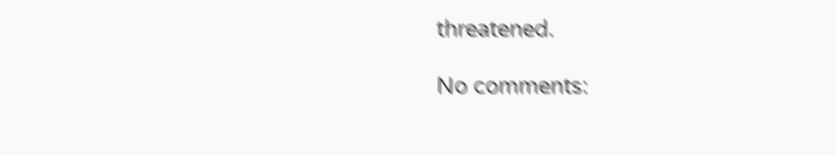threatened.

No comments: